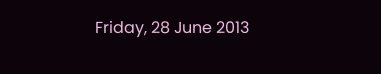Friday, 28 June 2013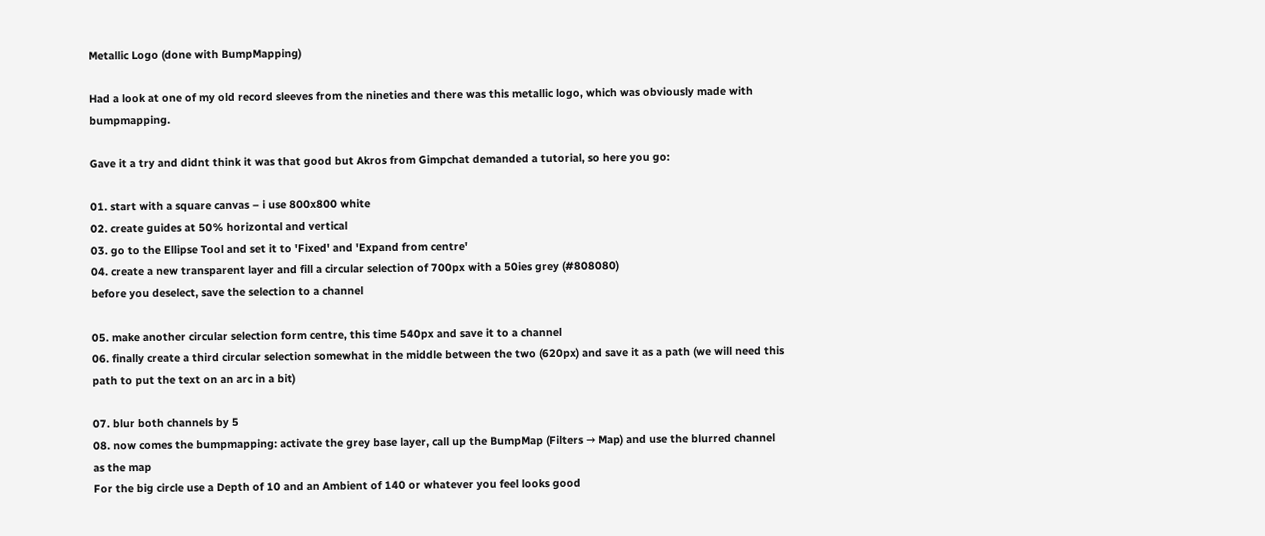Metallic Logo (done with BumpMapping)

Had a look at one of my old record sleeves from the nineties and there was this metallic logo, which was obviously made with bumpmapping.

Gave it a try and didnt think it was that good but Akros from Gimpchat demanded a tutorial, so here you go:

01. start with a square canvas – i use 800x800 white
02. create guides at 50% horizontal and vertical
03. go to the Ellipse Tool and set it to 'Fixed' and 'Expand from centre'
04. create a new transparent layer and fill a circular selection of 700px with a 50ies grey (#808080)
before you deselect, save the selection to a channel

05. make another circular selection form centre, this time 540px and save it to a channel
06. finally create a third circular selection somewhat in the middle between the two (620px) and save it as a path (we will need this path to put the text on an arc in a bit)

07. blur both channels by 5
08. now comes the bumpmapping: activate the grey base layer, call up the BumpMap (Filters → Map) and use the blurred channel as the map
For the big circle use a Depth of 10 and an Ambient of 140 or whatever you feel looks good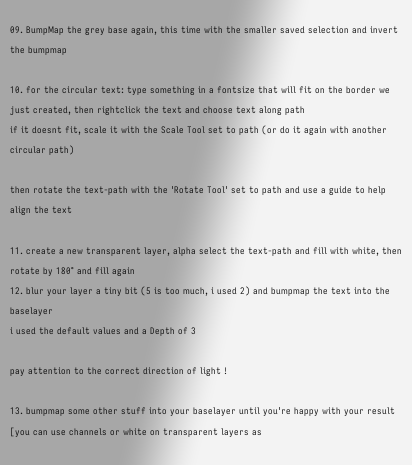09. BumpMap the grey base again, this time with the smaller saved selection and invert the bumpmap

10. for the circular text: type something in a fontsize that will fit on the border we just created, then rightclick the text and choose text along path
if it doesnt fit, scale it with the Scale Tool set to path (or do it again with another circular path)

then rotate the text-path with the 'Rotate Tool' set to path and use a guide to help align the text

11. create a new transparent layer, alpha select the text-path and fill with white, then rotate by 180° and fill again
12. blur your layer a tiny bit (5 is too much, i used 2) and bumpmap the text into the baselayer
i used the default values and a Depth of 3

pay attention to the correct direction of light !

13. bumpmap some other stuff into your baselayer until you're happy with your result
[you can use channels or white on transparent layers as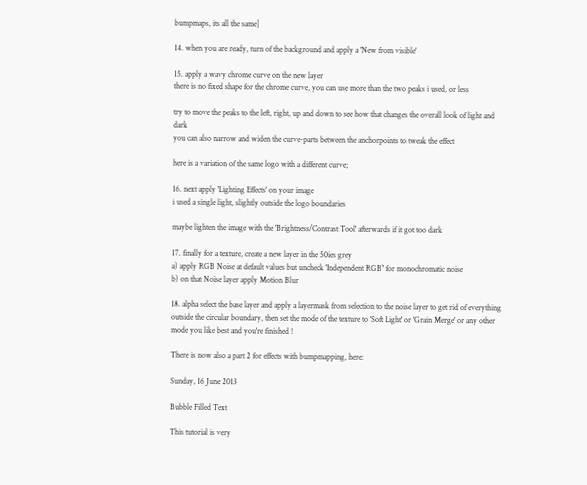bumpmaps, its all the same]

14. when you are ready, turn of the background and apply a 'New from visible'

15. apply a wavy chrome curve on the new layer
there is no fixed shape for the chrome curve, you can use more than the two peaks i used, or less

try to move the peaks to the left, right, up and down to see how that changes the overall look of light and dark
you can also narrow and widen the curve-parts between the anchorpoints to tweak the effect

here is a variation of the same logo with a different curve;

16. next apply 'Lighting Effects' on your image
i used a single light, slightly outside the logo boundaries

maybe lighten the image with the 'Brightness/Contrast Tool' afterwards if it got too dark

17. finally for a texture, create a new layer in the 50ies grey
a) apply RGB Noise at default values but uncheck 'Independent RGB`' for monochromatic noise
b) on that Noise layer apply Motion Blur

18. alpha select the base layer and apply a layermask from selection to the noise layer to get rid of everything outside the circular boundary, then set the mode of the texture to 'Soft Light' or 'Grain Merge' or any other mode you like best and you're finished !

There is now also a part 2 for effects with bumpmapping, here:

Sunday, 16 June 2013

Bubble Filled Text

This tutorial is very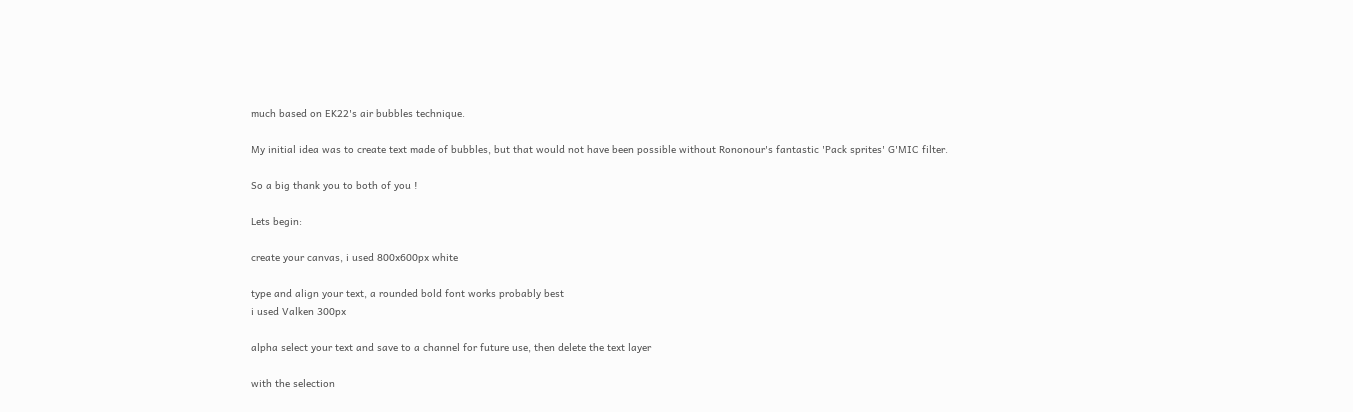much based on EK22's air bubbles technique.

My initial idea was to create text made of bubbles, but that would not have been possible without Rononour's fantastic 'Pack sprites' G'MIC filter.

So a big thank you to both of you !

Lets begin:

create your canvas, i used 800x600px white

type and align your text, a rounded bold font works probably best
i used Valken 300px

alpha select your text and save to a channel for future use, then delete the text layer

with the selection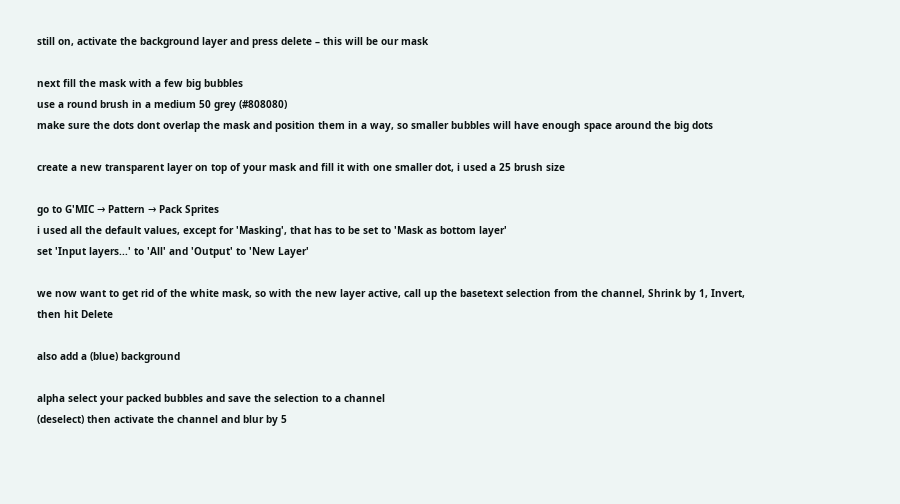still on, activate the background layer and press delete – this will be our mask

next fill the mask with a few big bubbles
use a round brush in a medium 50 grey (#808080)
make sure the dots dont overlap the mask and position them in a way, so smaller bubbles will have enough space around the big dots

create a new transparent layer on top of your mask and fill it with one smaller dot, i used a 25 brush size

go to G'MIC → Pattern → Pack Sprites
i used all the default values, except for 'Masking', that has to be set to 'Mask as bottom layer'
set 'Input layers...' to 'All' and 'Output' to 'New Layer'

we now want to get rid of the white mask, so with the new layer active, call up the basetext selection from the channel, Shrink by 1, Invert, then hit Delete

also add a (blue) background

alpha select your packed bubbles and save the selection to a channel
(deselect) then activate the channel and blur by 5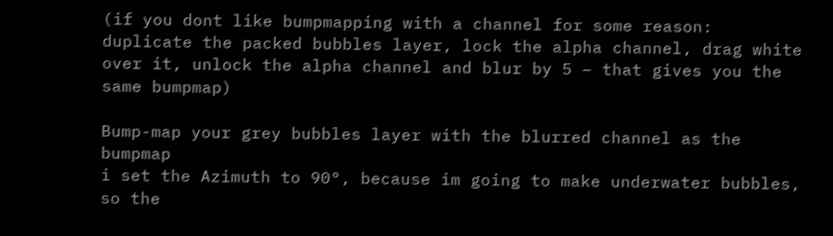(if you dont like bumpmapping with a channel for some reason: duplicate the packed bubbles layer, lock the alpha channel, drag white over it, unlock the alpha channel and blur by 5 – that gives you the same bumpmap)

Bump-map your grey bubbles layer with the blurred channel as the bumpmap
i set the Azimuth to 90°, because im going to make underwater bubbles, so the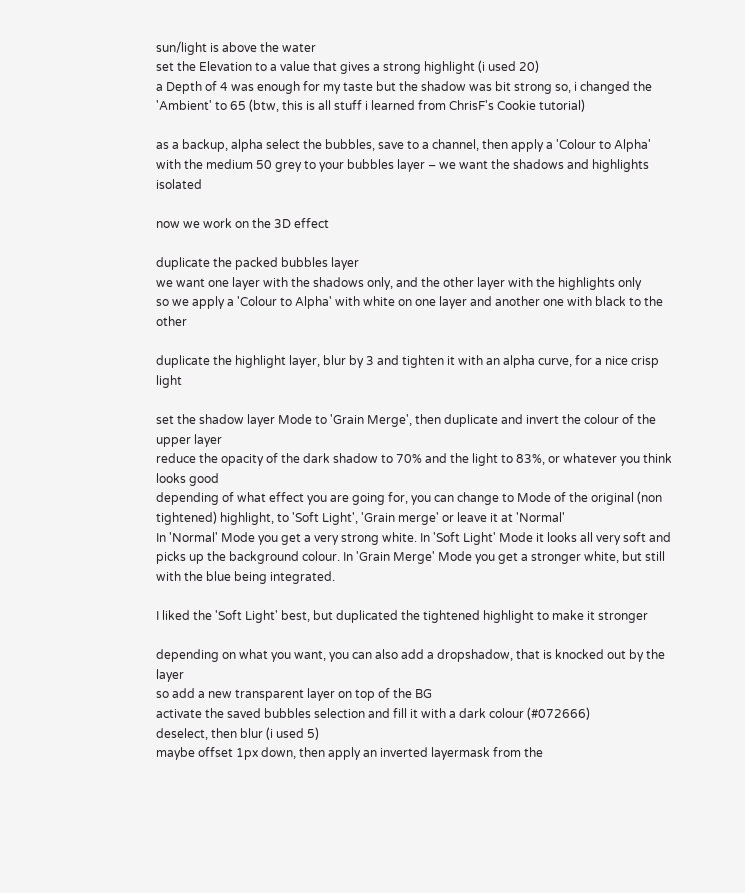sun/light is above the water
set the Elevation to a value that gives a strong highlight (i used 20)
a Depth of 4 was enough for my taste but the shadow was bit strong so, i changed the 'Ambient' to 65 (btw, this is all stuff i learned from ChrisF's Cookie tutorial)

as a backup, alpha select the bubbles, save to a channel, then apply a 'Colour to Alpha' with the medium 50 grey to your bubbles layer – we want the shadows and highlights isolated

now we work on the 3D effect

duplicate the packed bubbles layer
we want one layer with the shadows only, and the other layer with the highlights only
so we apply a 'Colour to Alpha' with white on one layer and another one with black to the other

duplicate the highlight layer, blur by 3 and tighten it with an alpha curve, for a nice crisp light

set the shadow layer Mode to 'Grain Merge', then duplicate and invert the colour of the upper layer
reduce the opacity of the dark shadow to 70% and the light to 83%, or whatever you think looks good
depending of what effect you are going for, you can change to Mode of the original (non tightened) highlight, to 'Soft Light', 'Grain merge' or leave it at 'Normal'
In 'Normal' Mode you get a very strong white. In 'Soft Light' Mode it looks all very soft and picks up the background colour. In 'Grain Merge' Mode you get a stronger white, but still with the blue being integrated.

I liked the 'Soft Light' best, but duplicated the tightened highlight to make it stronger

depending on what you want, you can also add a dropshadow, that is knocked out by the layer
so add a new transparent layer on top of the BG
activate the saved bubbles selection and fill it with a dark colour (#072666)
deselect, then blur (i used 5)
maybe offset 1px down, then apply an inverted layermask from the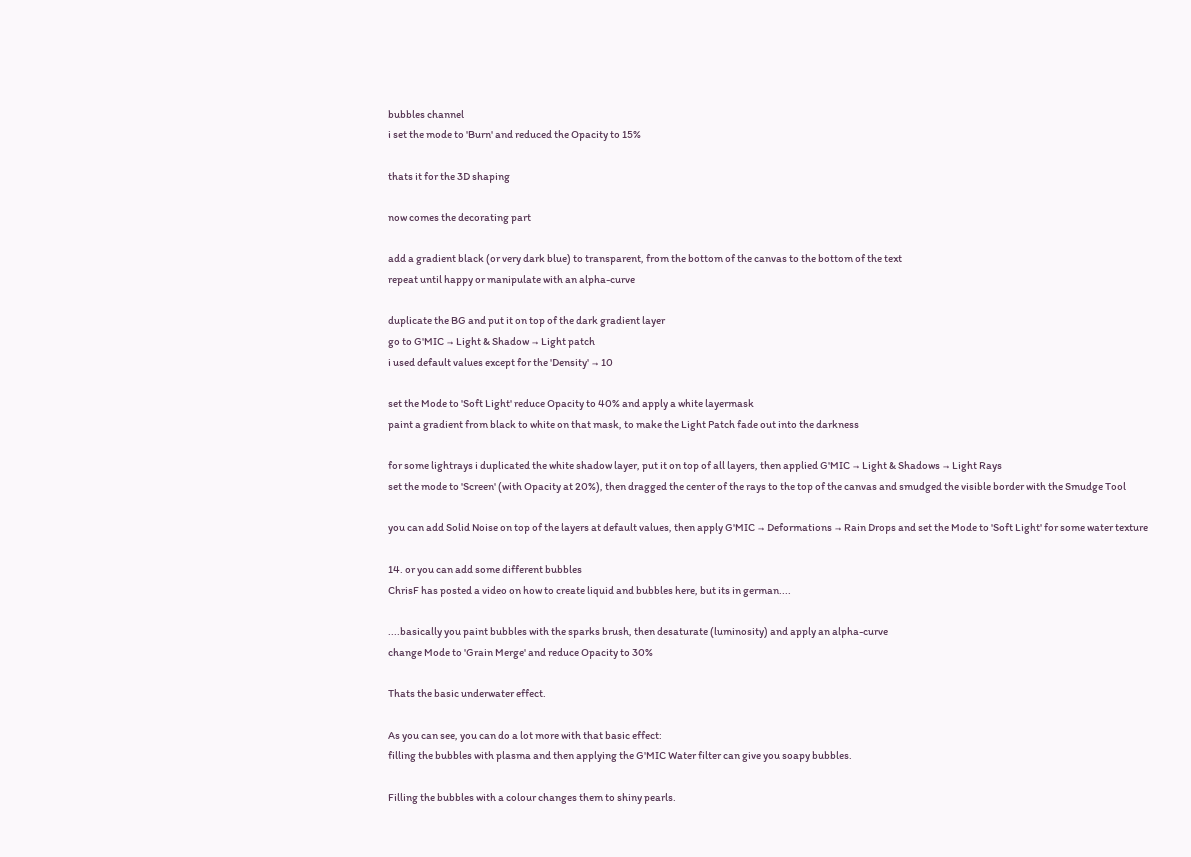bubbles channel
i set the mode to 'Burn' and reduced the Opacity to 15%

thats it for the 3D shaping

now comes the decorating part

add a gradient black (or very dark blue) to transparent, from the bottom of the canvas to the bottom of the text
repeat until happy or manipulate with an alpha-curve

duplicate the BG and put it on top of the dark gradient layer
go to G'MIC → Light & Shadow → Light patch
i used default values except for the 'Density' → 10

set the Mode to 'Soft Light' reduce Opacity to 40% and apply a white layermask
paint a gradient from black to white on that mask, to make the Light Patch fade out into the darkness

for some lightrays i duplicated the white shadow layer, put it on top of all layers, then applied G'MIC → Light & Shadows → Light Rays
set the mode to 'Screen' (with Opacity at 20%), then dragged the center of the rays to the top of the canvas and smudged the visible border with the Smudge Tool

you can add Solid Noise on top of the layers at default values, then apply G'MIC → Deformations → Rain Drops and set the Mode to 'Soft Light' for some water texture

14. or you can add some different bubbles
ChrisF has posted a video on how to create liquid and bubbles here, but its in german....

....basically you paint bubbles with the sparks brush, then desaturate (luminosity) and apply an alpha-curve
change Mode to 'Grain Merge' and reduce Opacity to 30%

Thats the basic underwater effect.

As you can see, you can do a lot more with that basic effect:
filling the bubbles with plasma and then applying the G'MIC Water filter can give you soapy bubbles.

Filling the bubbles with a colour changes them to shiny pearls.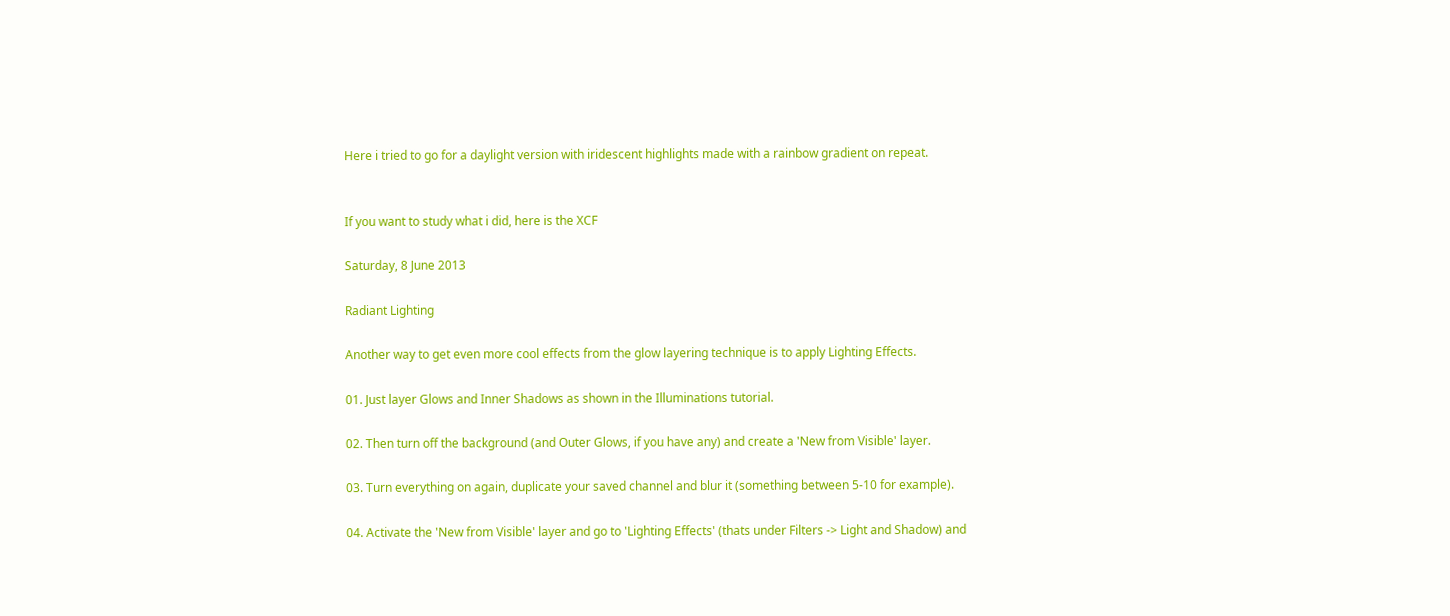Here i tried to go for a daylight version with iridescent highlights made with a rainbow gradient on repeat.


If you want to study what i did, here is the XCF

Saturday, 8 June 2013

Radiant Lighting

Another way to get even more cool effects from the glow layering technique is to apply Lighting Effects.

01. Just layer Glows and Inner Shadows as shown in the Illuminations tutorial.

02. Then turn off the background (and Outer Glows, if you have any) and create a 'New from Visible' layer.

03. Turn everything on again, duplicate your saved channel and blur it (something between 5-10 for example).

04. Activate the 'New from Visible' layer and go to 'Lighting Effects' (thats under Filters -> Light and Shadow) and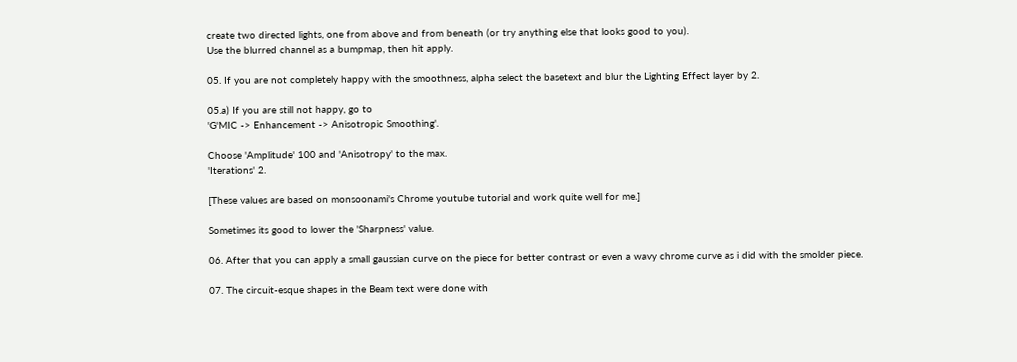create two directed lights, one from above and from beneath (or try anything else that looks good to you).
Use the blurred channel as a bumpmap, then hit apply.

05. If you are not completely happy with the smoothness, alpha select the basetext and blur the Lighting Effect layer by 2.

05.a) If you are still not happy, go to
'G'MIC -> Enhancement -> Anisotropic Smoothing'.

Choose 'Amplitude' 100 and 'Anisotropy' to the max.
'Iterations' 2.

[These values are based on monsoonami's Chrome youtube tutorial and work quite well for me.]

Sometimes its good to lower the 'Sharpness' value.

06. After that you can apply a small gaussian curve on the piece for better contrast or even a wavy chrome curve as i did with the smolder piece.

07. The circuit-esque shapes in the Beam text were done with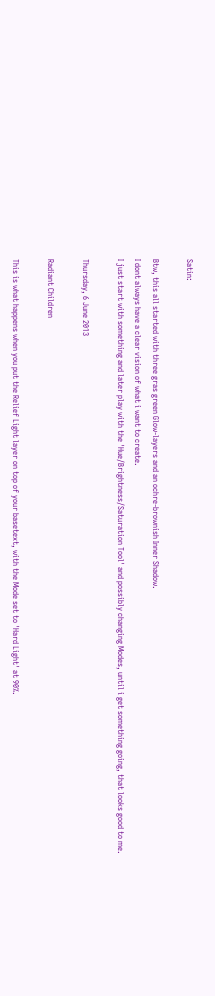Satin:

Btw, this all started with three gras green Glow-layers and an ochre-brownish Inner Shadow.
I dont always have a clear vision of what i want to create.
I just start with something and later play with the 'Hue/Brightness/Saturation Tool' and possibly changing Modes, until i get something going, that looks good to me.

Thursday, 6 June 2013

Radiant Children

This is what happens when you put the Relief Light layer on top of your basetext, with the Mode set to 'Hard Light' at 90%.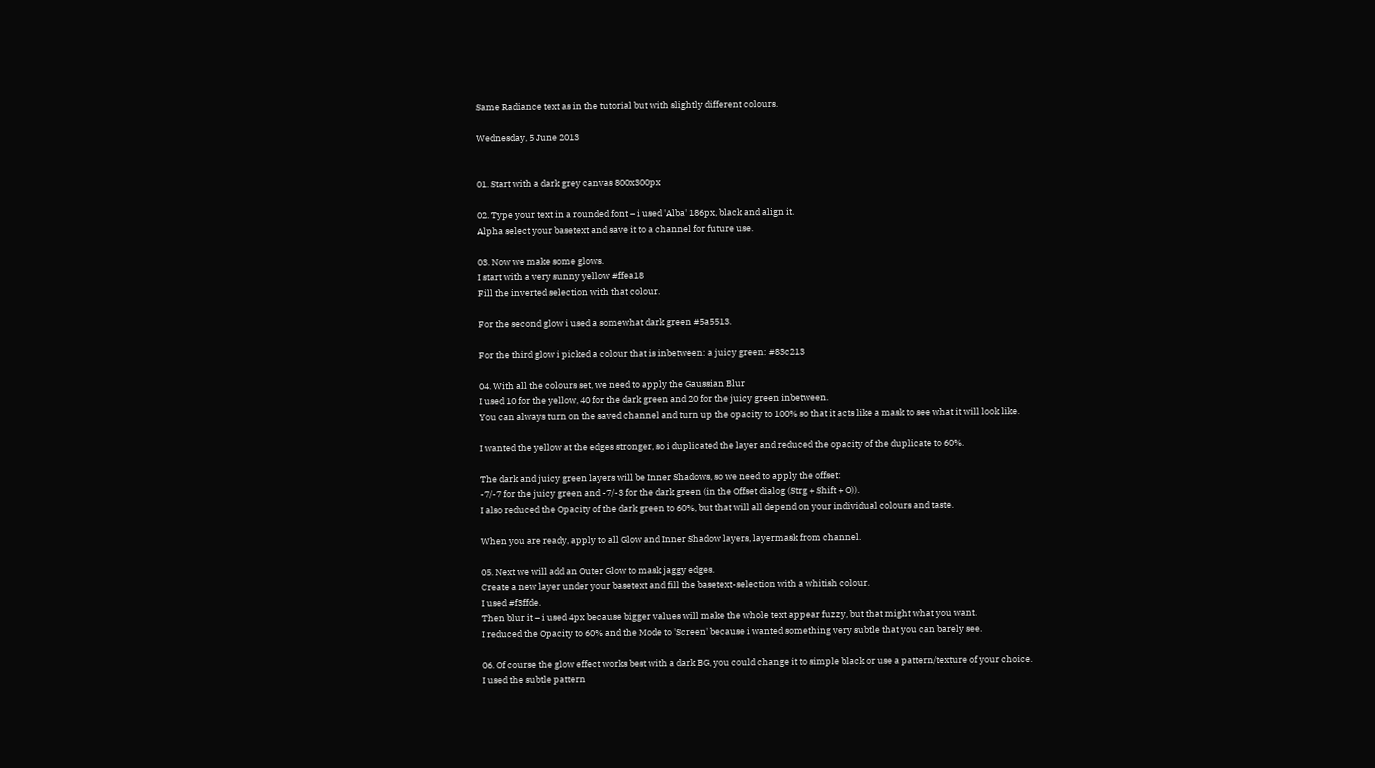Same Radiance text as in the tutorial but with slightly different colours.

Wednesday, 5 June 2013


01. Start with a dark grey canvas 800x300px

02. Type your text in a rounded font – i used 'Alba' 186px, black and align it.
Alpha select your basetext and save it to a channel for future use.

03. Now we make some glows.
I start with a very sunny yellow #ffea18
Fill the inverted selection with that colour.

For the second glow i used a somewhat dark green #5a5513.

For the third glow i picked a colour that is inbetween: a juicy green: #83c213

04. With all the colours set, we need to apply the Gaussian Blur
I used 10 for the yellow, 40 for the dark green and 20 for the juicy green inbetween.
You can always turn on the saved channel and turn up the opacity to 100% so that it acts like a mask to see what it will look like.

I wanted the yellow at the edges stronger, so i duplicated the layer and reduced the opacity of the duplicate to 60%.

The dark and juicy green layers will be Inner Shadows, so we need to apply the offset:
-7/-7 for the juicy green and -7/-3 for the dark green (in the Offset dialog (Strg + Shift + O)).
I also reduced the Opacity of the dark green to 60%, but that will all depend on your individual colours and taste.

When you are ready, apply to all Glow and Inner Shadow layers, layermask from channel.

05. Next we will add an Outer Glow to mask jaggy edges.
Create a new layer under your basetext and fill the basetext-selection with a whitish colour.
I used #f3ffde.
Then blur it – i used 4px because bigger values will make the whole text appear fuzzy, but that might what you want.
I reduced the Opacity to 60% and the Mode to 'Screen' because i wanted something very subtle that you can barely see.

06. Of course the glow effect works best with a dark BG, you could change it to simple black or use a pattern/texture of your choice.
I used the subtle pattern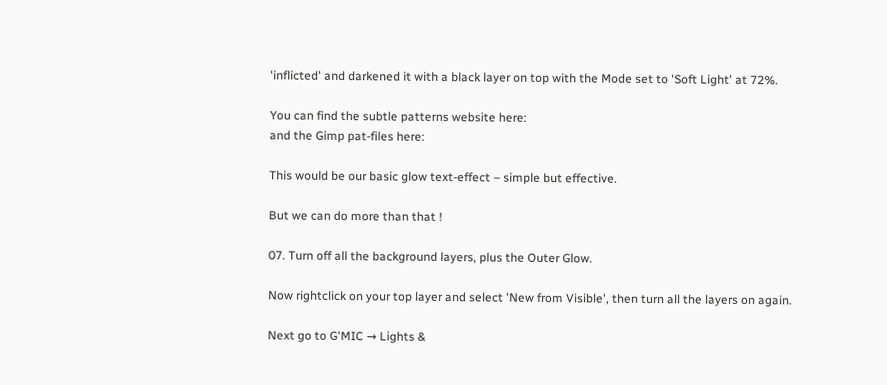'inflicted' and darkened it with a black layer on top with the Mode set to 'Soft Light' at 72%.

You can find the subtle patterns website here:
and the Gimp pat-files here:

This would be our basic glow text-effect – simple but effective.

But we can do more than that !

07. Turn off all the background layers, plus the Outer Glow.

Now rightclick on your top layer and select 'New from Visible', then turn all the layers on again.

Next go to G'MIC → Lights &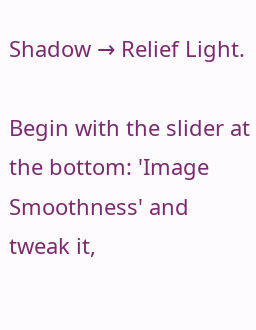Shadow → Relief Light.

Begin with the slider at the bottom: 'Image Smoothness' and tweak it,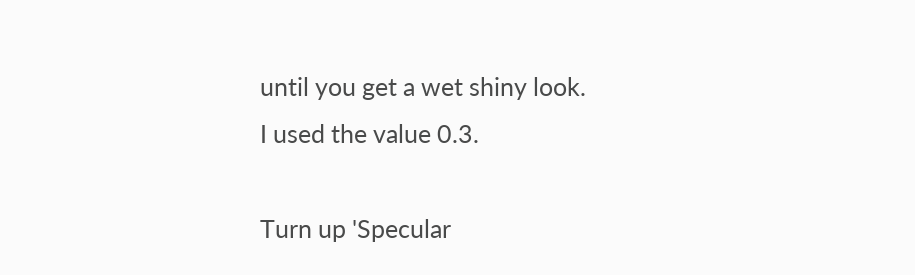until you get a wet shiny look.
I used the value 0.3.

Turn up 'Specular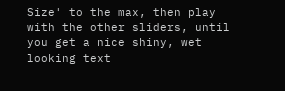Size' to the max, then play with the other sliders, until you get a nice shiny, wet looking text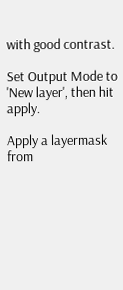with good contrast.

Set Output Mode to 'New layer', then hit apply.

Apply a layermask from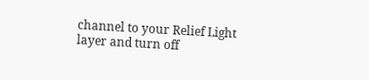channel to your Relief Light layer and turn off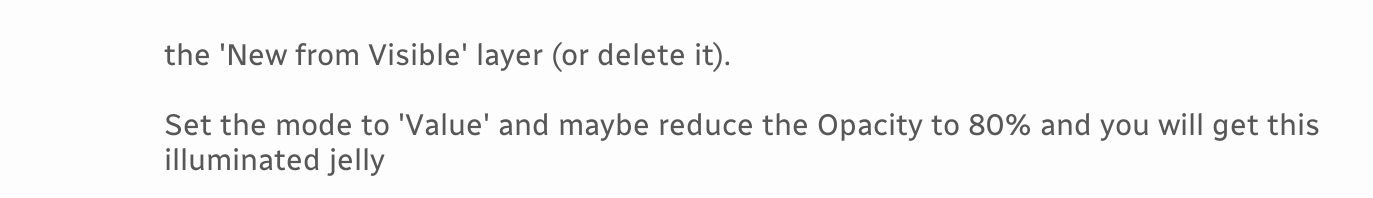the 'New from Visible' layer (or delete it).

Set the mode to 'Value' and maybe reduce the Opacity to 80% and you will get this illuminated jelly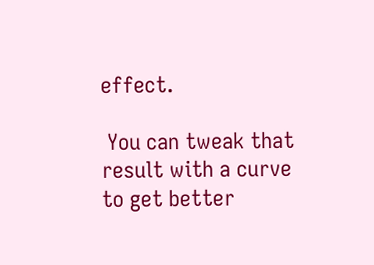effect.

 You can tweak that result with a curve to get better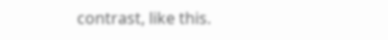contrast, like this.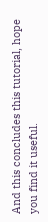And this concludes this tutorial, hope you find it useful.